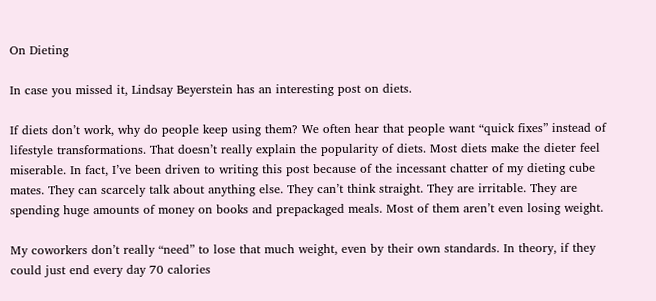On Dieting

In case you missed it, Lindsay Beyerstein has an interesting post on diets.

If diets don’t work, why do people keep using them? We often hear that people want “quick fixes” instead of lifestyle transformations. That doesn’t really explain the popularity of diets. Most diets make the dieter feel miserable. In fact, I’ve been driven to writing this post because of the incessant chatter of my dieting cube mates. They can scarcely talk about anything else. They can’t think straight. They are irritable. They are spending huge amounts of money on books and prepackaged meals. Most of them aren’t even losing weight.

My coworkers don’t really “need” to lose that much weight, even by their own standards. In theory, if they could just end every day 70 calories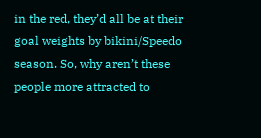in the red, they’d all be at their goal weights by bikini/Speedo season. So, why aren’t these people more attracted to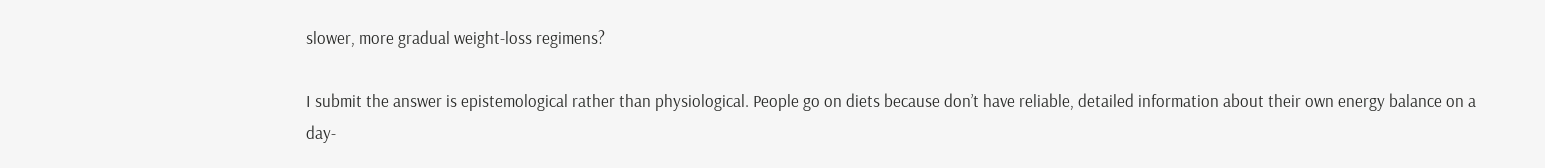slower, more gradual weight-loss regimens?

I submit the answer is epistemological rather than physiological. People go on diets because don’t have reliable, detailed information about their own energy balance on a day-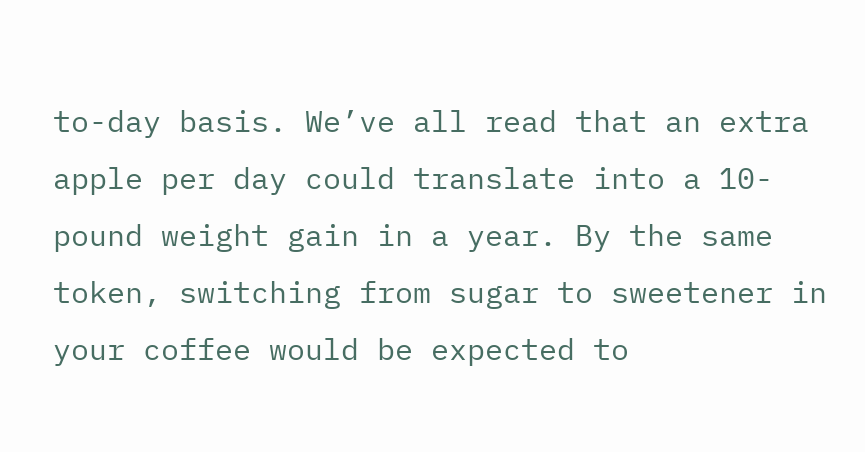to-day basis. We’ve all read that an extra apple per day could translate into a 10-pound weight gain in a year. By the same token, switching from sugar to sweetener in your coffee would be expected to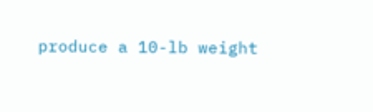produce a 10-lb weight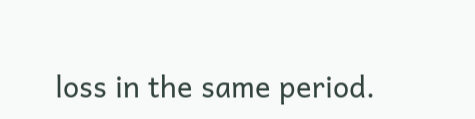loss in the same period.